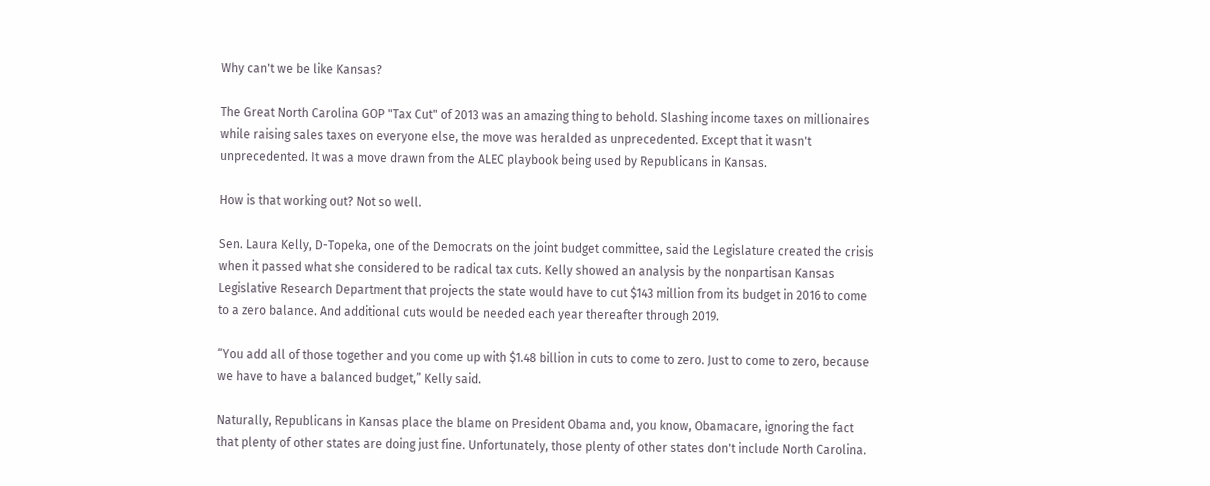Why can't we be like Kansas?

The Great North Carolina GOP "Tax Cut" of 2013 was an amazing thing to behold. Slashing income taxes on millionaires while raising sales taxes on everyone else, the move was heralded as unprecedented. Except that it wasn't unprecedented. It was a move drawn from the ALEC playbook being used by Republicans in Kansas.

How is that working out? Not so well.

Sen. Laura Kelly, D-Topeka, one of the Democrats on the joint budget committee, said the Legislature created the crisis when it passed what she considered to be radical tax cuts. Kelly showed an analysis by the nonpartisan Kansas Legislative Research Department that projects the state would have to cut $143 million from its budget in 2016 to come to a zero balance. And additional cuts would be needed each year thereafter through 2019.

“You add all of those together and you come up with $1.48 billion in cuts to come to zero. Just to come to zero, because we have to have a balanced budget,” Kelly said.

Naturally, Republicans in Kansas place the blame on President Obama and, you know, Obamacare, ignoring the fact that plenty of other states are doing just fine. Unfortunately, those plenty of other states don't include North Carolina.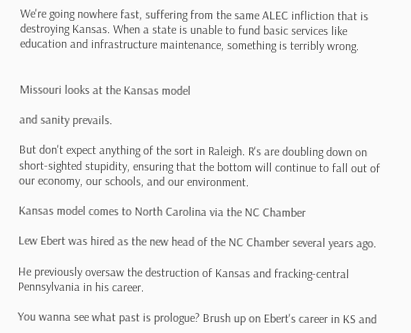We're going nowhere fast, suffering from the same ALEC infliction that is destroying Kansas. When a state is unable to fund basic services like education and infrastructure maintenance, something is terribly wrong.


Missouri looks at the Kansas model

and sanity prevails.

But don't expect anything of the sort in Raleigh. R's are doubling down on short-sighted stupidity, ensuring that the bottom will continue to fall out of our economy, our schools, and our environment.

Kansas model comes to North Carolina via the NC Chamber

Lew Ebert was hired as the new head of the NC Chamber several years ago.

He previously oversaw the destruction of Kansas and fracking-central Pennsylvania in his career.

You wanna see what past is prologue? Brush up on Ebert's career in KS and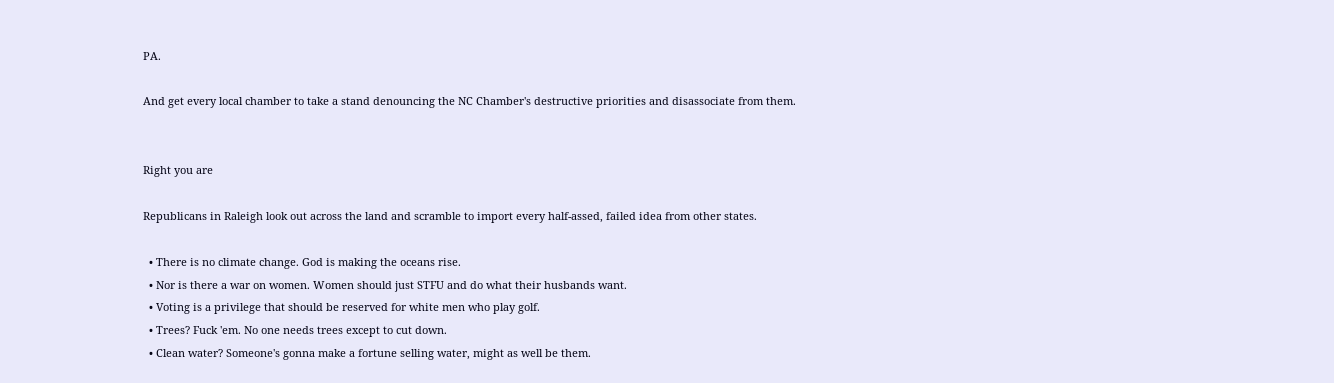PA.

And get every local chamber to take a stand denouncing the NC Chamber's destructive priorities and disassociate from them.


Right you are

Republicans in Raleigh look out across the land and scramble to import every half-assed, failed idea from other states.

  • There is no climate change. God is making the oceans rise.
  • Nor is there a war on women. Women should just STFU and do what their husbands want.
  • Voting is a privilege that should be reserved for white men who play golf.
  • Trees? Fuck 'em. No one needs trees except to cut down.
  • Clean water? Someone's gonna make a fortune selling water, might as well be them.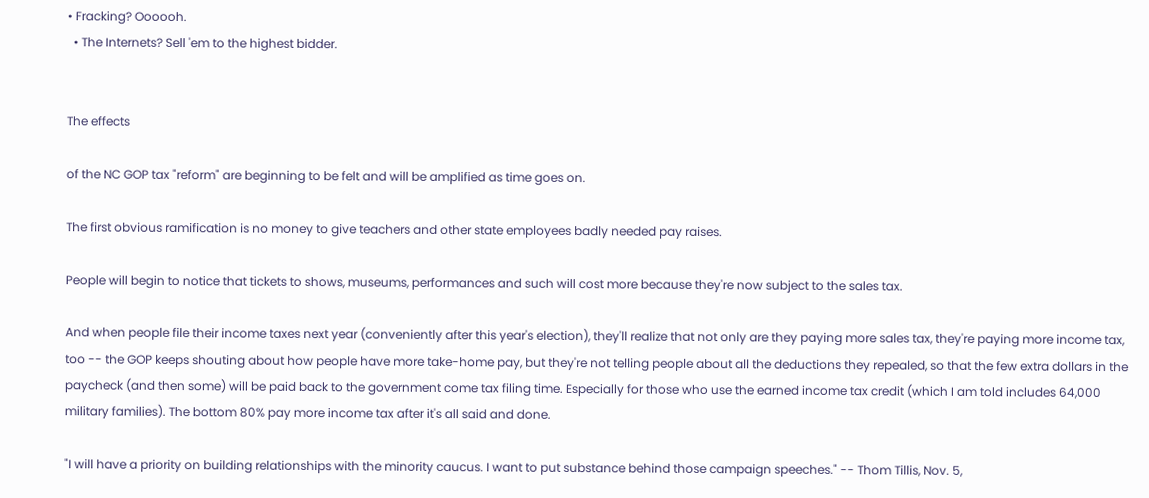• Fracking? Oooooh.
  • The Internets? Sell 'em to the highest bidder.


The effects

of the NC GOP tax "reform" are beginning to be felt and will be amplified as time goes on.

The first obvious ramification is no money to give teachers and other state employees badly needed pay raises.

People will begin to notice that tickets to shows, museums, performances and such will cost more because they're now subject to the sales tax.

And when people file their income taxes next year (conveniently after this year's election), they'll realize that not only are they paying more sales tax, they're paying more income tax, too -- the GOP keeps shouting about how people have more take-home pay, but they're not telling people about all the deductions they repealed, so that the few extra dollars in the paycheck (and then some) will be paid back to the government come tax filing time. Especially for those who use the earned income tax credit (which I am told includes 64,000 military families). The bottom 80% pay more income tax after it's all said and done.

"I will have a priority on building relationships with the minority caucus. I want to put substance behind those campaign speeches." -- Thom Tillis, Nov. 5,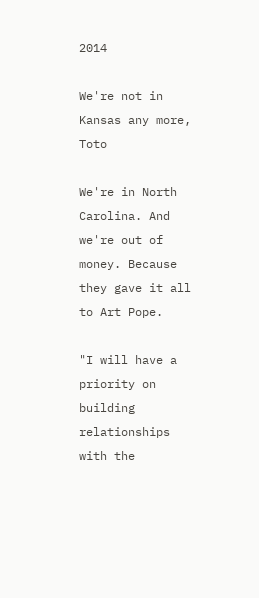2014

We're not in Kansas any more, Toto

We're in North Carolina. And we're out of money. Because they gave it all to Art Pope.

"I will have a priority on building relationships with the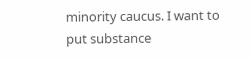minority caucus. I want to put substance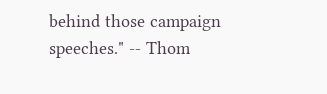behind those campaign speeches." -- Thom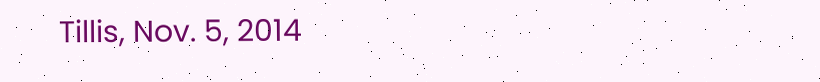Tillis, Nov. 5, 2014